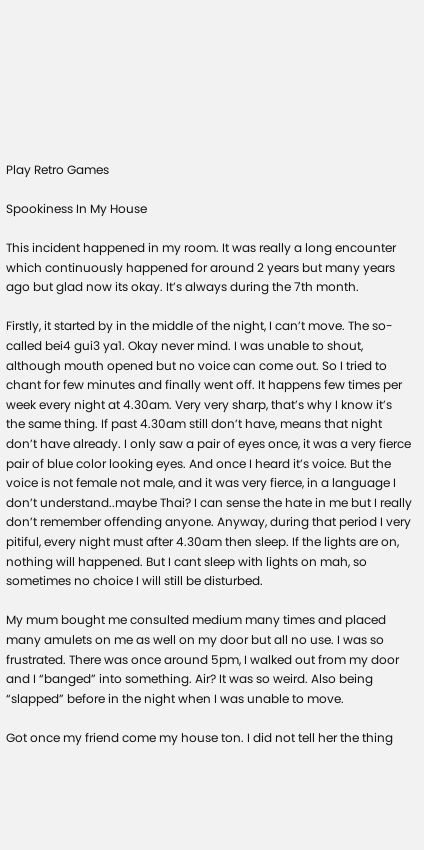Play Retro Games

Spookiness In My House

This incident happened in my room. It was really a long encounter which continuously happened for around 2 years but many years ago but glad now its okay. It’s always during the 7th month.

Firstly, it started by in the middle of the night, I can’t move. The so-called bei4 gui3 ya1. Okay never mind. I was unable to shout, although mouth opened but no voice can come out. So I tried to chant for few minutes and finally went off. It happens few times per week every night at 4.30am. Very very sharp, that’s why I know it’s the same thing. If past 4.30am still don’t have, means that night don’t have already. I only saw a pair of eyes once, it was a very fierce pair of blue color looking eyes. And once I heard it’s voice. But the voice is not female not male, and it was very fierce, in a language I don’t understand..maybe Thai? I can sense the hate in me but I really don’t remember offending anyone. Anyway, during that period I very pitiful, every night must after 4.30am then sleep. If the lights are on, nothing will happened. But I cant sleep with lights on mah, so sometimes no choice I will still be disturbed.

My mum bought me consulted medium many times and placed many amulets on me as well on my door but all no use. I was so frustrated. There was once around 5pm, I walked out from my door and I “banged” into something. Air? It was so weird. Also being “slapped” before in the night when I was unable to move.

Got once my friend come my house ton. I did not tell her the thing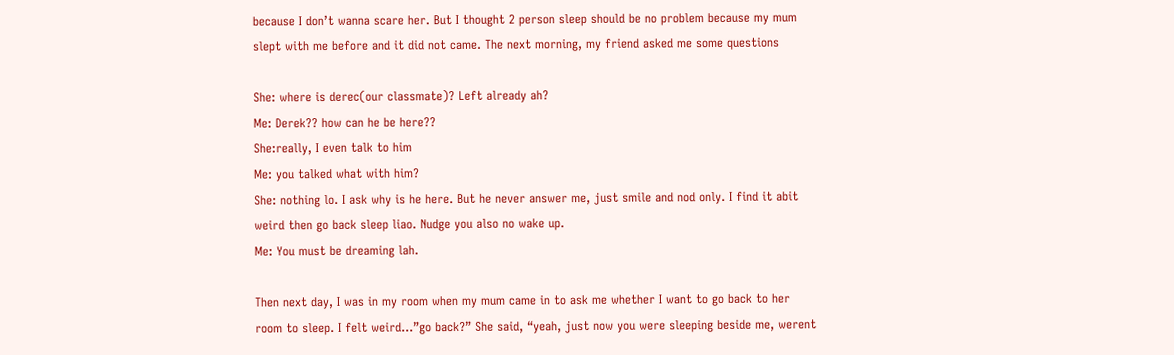because I don’t wanna scare her. But I thought 2 person sleep should be no problem because my mum slept with me before and it did not came. The next morning, my friend asked me some questions

She: where is derec(our classmate)? Left already ah?
Me: Derek?? how can he be here??
She:really, I even talk to him
Me: you talked what with him?
She: nothing lo. I ask why is he here. But he never answer me, just smile and nod only. I find it abit weird then go back sleep liao. Nudge you also no wake up.
Me: You must be dreaming lah.

Then next day, I was in my room when my mum came in to ask me whether I want to go back to her room to sleep. I felt weird…”go back?” She said, “yeah, just now you were sleeping beside me, werent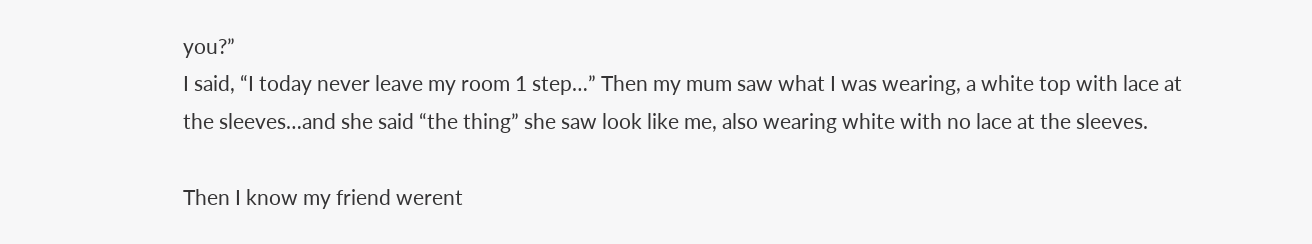you?”
I said, “I today never leave my room 1 step…” Then my mum saw what I was wearing, a white top with lace at the sleeves…and she said “the thing” she saw look like me, also wearing white with no lace at the sleeves.

Then I know my friend werent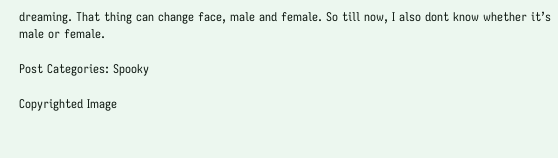dreaming. That thing can change face, male and female. So till now, I also dont know whether it’s male or female.

Post Categories: Spooky

Copyrighted Image